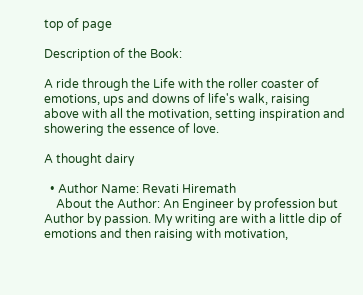top of page

Description of the Book:

A ride through the Life with the roller coaster of emotions, ups and downs of life's walk, raising above with all the motivation, setting inspiration and showering the essence of love.

A thought dairy

  • Author Name: Revati Hiremath
    About the Author: An Engineer by profession but Author by passion. My writing are with a little dip of emotions and then raising with motivation,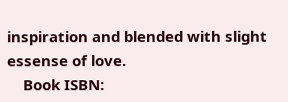inspiration and blended with slight essense of love.
    Book ISBN: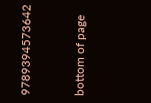9789394573642


bottom of page